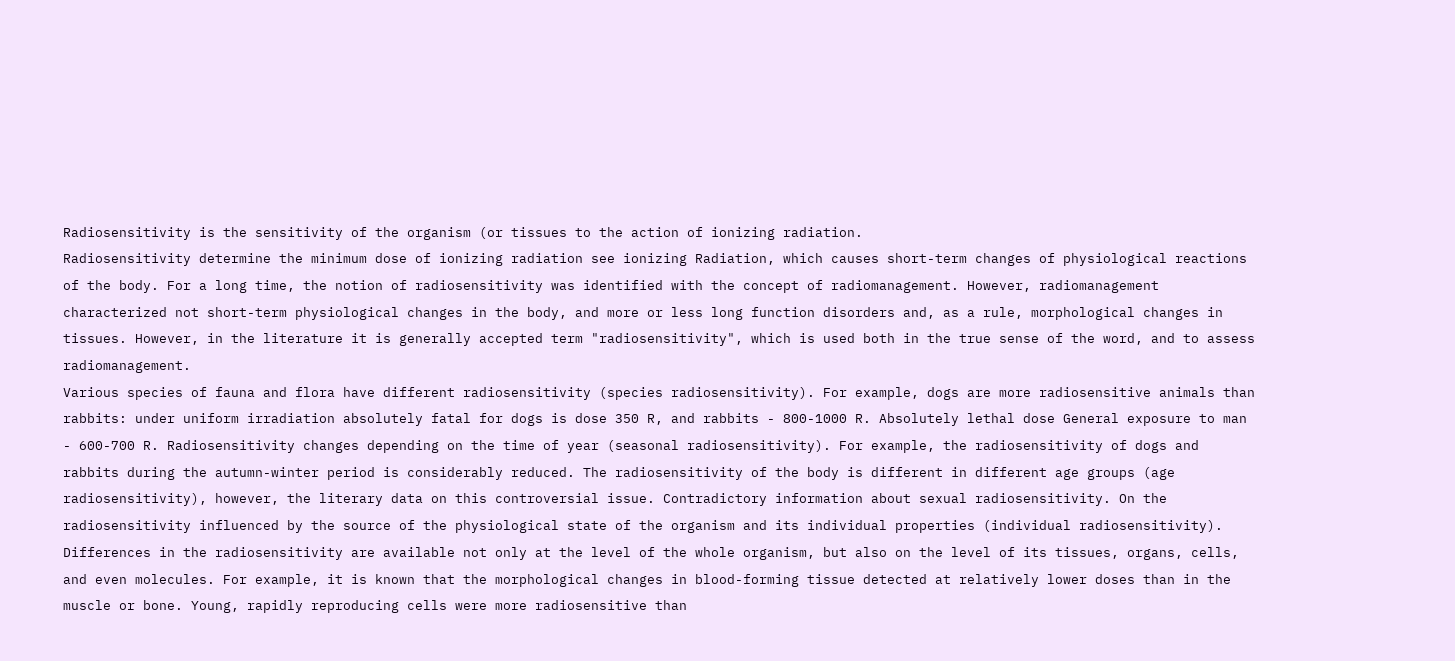Radiosensitivity is the sensitivity of the organism (or tissues to the action of ionizing radiation.
Radiosensitivity determine the minimum dose of ionizing radiation see ionizing Radiation, which causes short-term changes of physiological reactions of the body. For a long time, the notion of radiosensitivity was identified with the concept of radiomanagement. However, radiomanagement characterized not short-term physiological changes in the body, and more or less long function disorders and, as a rule, morphological changes in tissues. However, in the literature it is generally accepted term "radiosensitivity", which is used both in the true sense of the word, and to assess radiomanagement.
Various species of fauna and flora have different radiosensitivity (species radiosensitivity). For example, dogs are more radiosensitive animals than rabbits: under uniform irradiation absolutely fatal for dogs is dose 350 R, and rabbits - 800-1000 R. Absolutely lethal dose General exposure to man - 600-700 R. Radiosensitivity changes depending on the time of year (seasonal radiosensitivity). For example, the radiosensitivity of dogs and rabbits during the autumn-winter period is considerably reduced. The radiosensitivity of the body is different in different age groups (age radiosensitivity), however, the literary data on this controversial issue. Contradictory information about sexual radiosensitivity. On the radiosensitivity influenced by the source of the physiological state of the organism and its individual properties (individual radiosensitivity).
Differences in the radiosensitivity are available not only at the level of the whole organism, but also on the level of its tissues, organs, cells, and even molecules. For example, it is known that the morphological changes in blood-forming tissue detected at relatively lower doses than in the muscle or bone. Young, rapidly reproducing cells were more radiosensitive than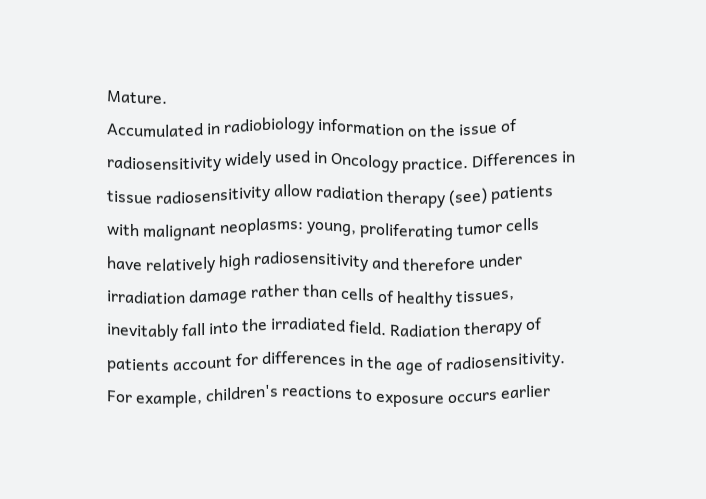Mature.
Accumulated in radiobiology information on the issue of radiosensitivity widely used in Oncology practice. Differences in tissue radiosensitivity allow radiation therapy (see) patients with malignant neoplasms: young, proliferating tumor cells have relatively high radiosensitivity and therefore under irradiation damage rather than cells of healthy tissues, inevitably fall into the irradiated field. Radiation therapy of patients account for differences in the age of radiosensitivity. For example, children's reactions to exposure occurs earlier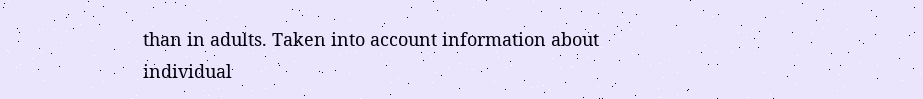than in adults. Taken into account information about individual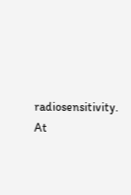radiosensitivity. At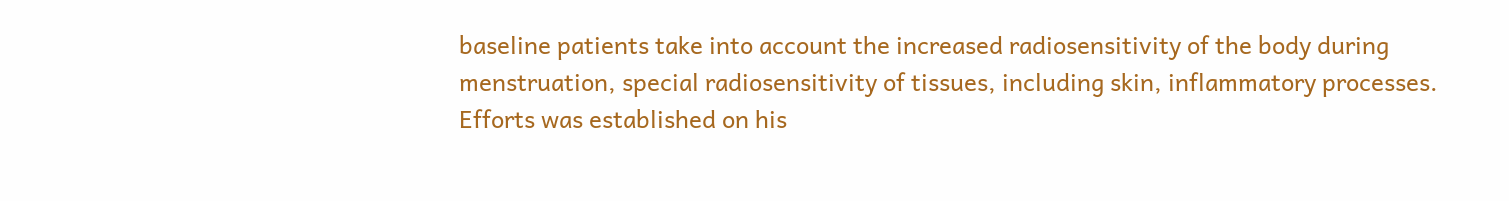baseline patients take into account the increased radiosensitivity of the body during menstruation, special radiosensitivity of tissues, including skin, inflammatory processes.
Efforts was established on his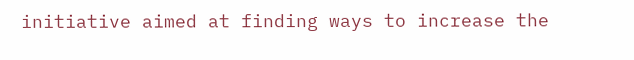initiative aimed at finding ways to increase the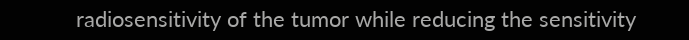radiosensitivity of the tumor while reducing the sensitivity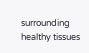surrounding healthy tissues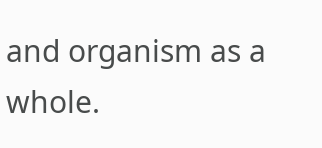and organism as a whole.